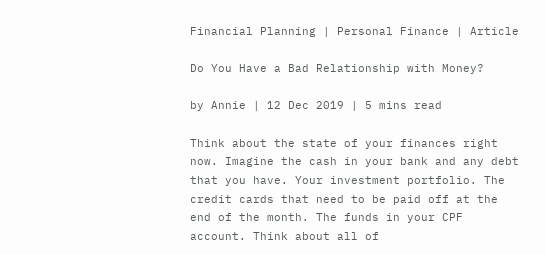Financial Planning | Personal Finance | Article

Do You Have a Bad Relationship with Money?

by Annie | 12 Dec 2019 | 5 mins read

Think about the state of your finances right now. Imagine the cash in your bank and any debt that you have. Your investment portfolio. The credit cards that need to be paid off at the end of the month. The funds in your CPF account. Think about all of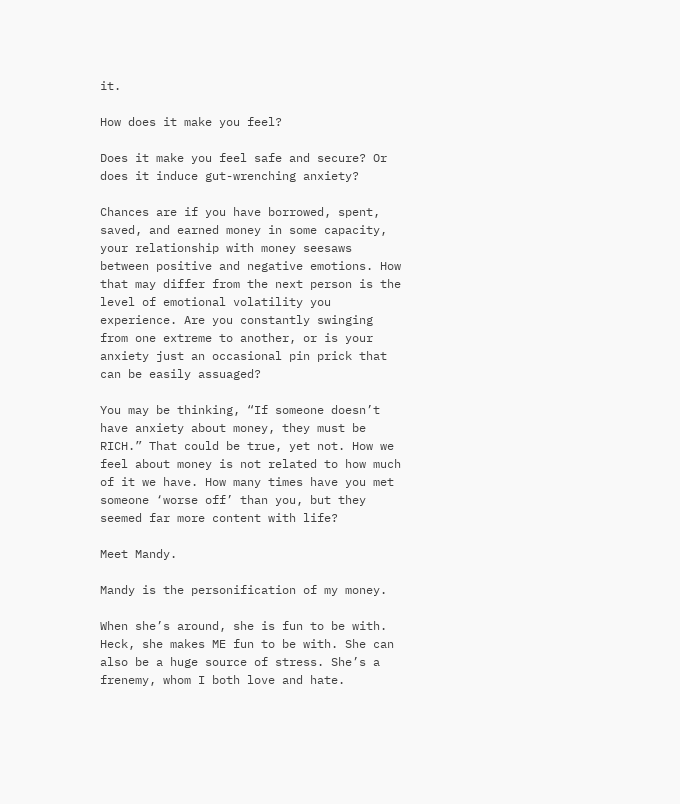it.

How does it make you feel?

Does it make you feel safe and secure? Or does it induce gut-wrenching anxiety?

Chances are if you have borrowed, spent, saved, and earned money in some capacity, your relationship with money seesaws between positive and negative emotions. How that may differ from the next person is the level of emotional volatility you experience. Are you constantly swinging from one extreme to another, or is your anxiety just an occasional pin prick that can be easily assuaged?

You may be thinking, “If someone doesn’t have anxiety about money, they must be RICH.” That could be true, yet not. How we feel about money is not related to how much of it we have. How many times have you met someone ‘worse off’ than you, but they seemed far more content with life?

Meet Mandy.

Mandy is the personification of my money.

When she’s around, she is fun to be with. Heck, she makes ME fun to be with. She can also be a huge source of stress. She’s a frenemy, whom I both love and hate.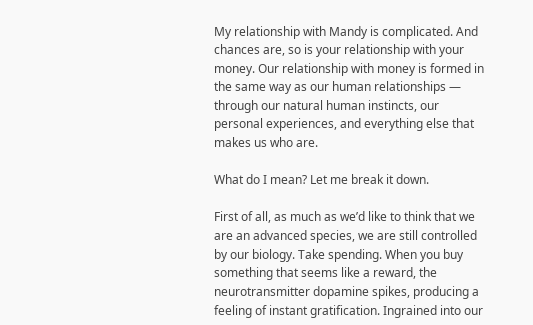My relationship with Mandy is complicated. And chances are, so is your relationship with your money. Our relationship with money is formed in the same way as our human relationships — through our natural human instincts, our personal experiences, and everything else that makes us who are.

What do I mean? Let me break it down.

First of all, as much as we’d like to think that we are an advanced species, we are still controlled by our biology. Take spending. When you buy something that seems like a reward, the neurotransmitter dopamine spikes, producing a feeling of instant gratification. Ingrained into our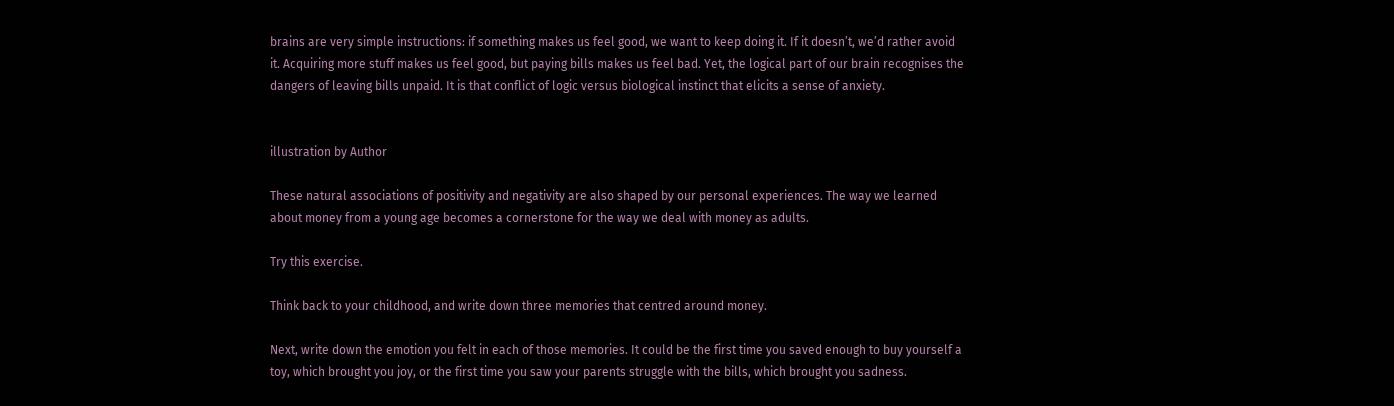brains are very simple instructions: if something makes us feel good, we want to keep doing it. If it doesn’t, we’d rather avoid it. Acquiring more stuff makes us feel good, but paying bills makes us feel bad. Yet, the logical part of our brain recognises the dangers of leaving bills unpaid. It is that conflict of logic versus biological instinct that elicits a sense of anxiety.


illustration by Author

These natural associations of positivity and negativity are also shaped by our personal experiences. The way we learned about money from a young age becomes a cornerstone for the way we deal with money as adults.

Try this exercise.

Think back to your childhood, and write down three memories that centred around money.

Next, write down the emotion you felt in each of those memories. It could be the first time you saved enough to buy yourself a toy, which brought you joy, or the first time you saw your parents struggle with the bills, which brought you sadness.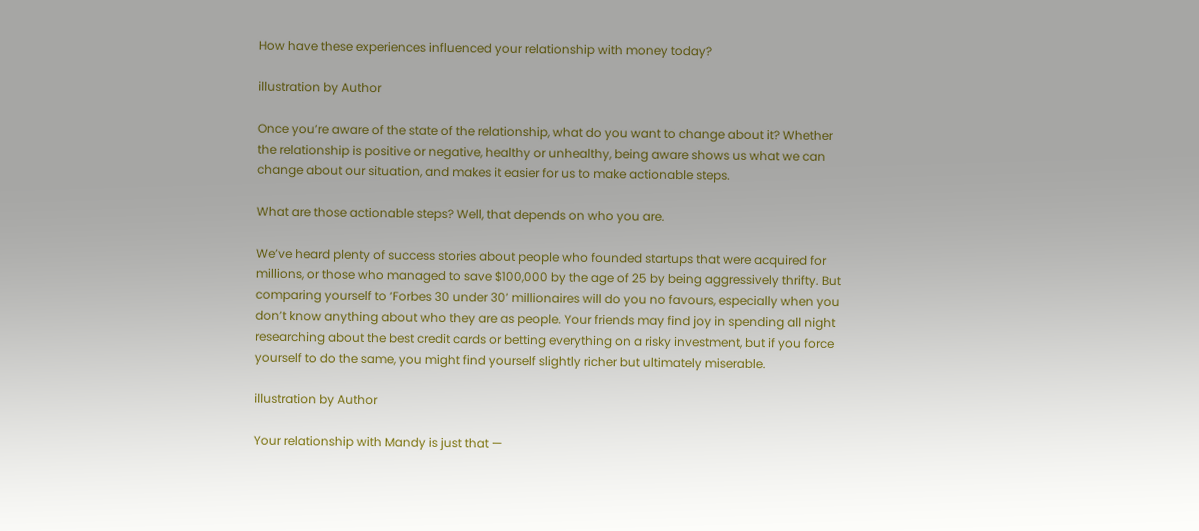How have these experiences influenced your relationship with money today?

illustration by Author

Once you’re aware of the state of the relationship, what do you want to change about it? Whether the relationship is positive or negative, healthy or unhealthy, being aware shows us what we can change about our situation, and makes it easier for us to make actionable steps.

What are those actionable steps? Well, that depends on who you are.

We’ve heard plenty of success stories about people who founded startups that were acquired for millions, or those who managed to save $100,000 by the age of 25 by being aggressively thrifty. But comparing yourself to ‘Forbes 30 under 30’ millionaires will do you no favours, especially when you don’t know anything about who they are as people. Your friends may find joy in spending all night researching about the best credit cards or betting everything on a risky investment, but if you force yourself to do the same, you might find yourself slightly richer but ultimately miserable.

illustration by Author

Your relationship with Mandy is just that —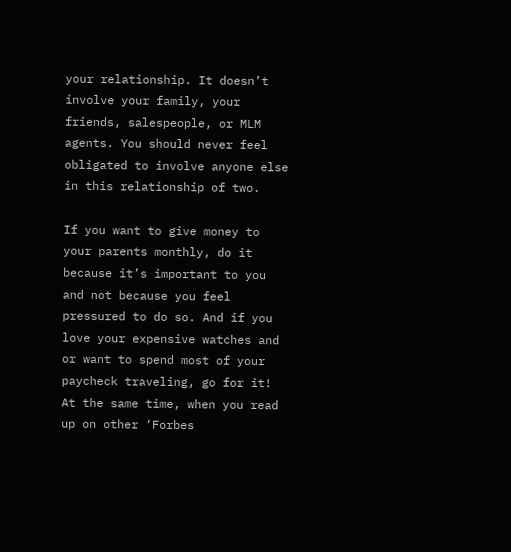your relationship. It doesn’t involve your family, your friends, salespeople, or MLM agents. You should never feel obligated to involve anyone else in this relationship of two.

If you want to give money to your parents monthly, do it because it’s important to you and not because you feel pressured to do so. And if you love your expensive watches and or want to spend most of your paycheck traveling, go for it! At the same time, when you read up on other ‘Forbes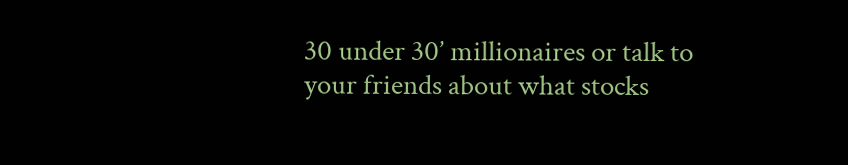30 under 30’ millionaires or talk to your friends about what stocks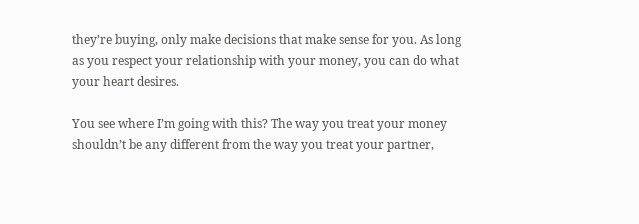they’re buying, only make decisions that make sense for you. As long as you respect your relationship with your money, you can do what your heart desires.

You see where I’m going with this? The way you treat your money shouldn’t be any different from the way you treat your partner,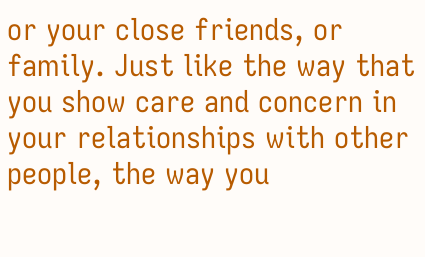or your close friends, or family. Just like the way that you show care and concern in your relationships with other people, the way you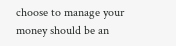choose to manage your money should be an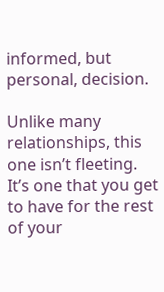informed, but personal, decision.

Unlike many relationships, this one isn’t fleeting. It’s one that you get to have for the rest of your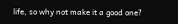life, so why not make it a good one?